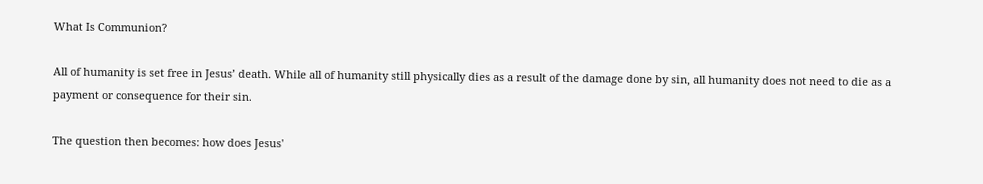What Is Communion?

All of humanity is set free in Jesus’ death. While all of humanity still physically dies as a result of the damage done by sin, all humanity does not need to die as a payment or consequence for their sin.

The question then becomes: how does Jesus'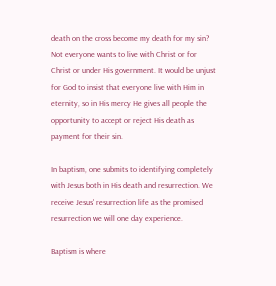death on the cross become my death for my sin? Not everyone wants to live with Christ or for Christ or under His government. It would be unjust for God to insist that everyone live with Him in eternity, so in His mercy He gives all people the opportunity to accept or reject His death as payment for their sin.

In baptism, one submits to identifying completely with Jesus both in His death and resurrection. We receive Jesus' resurrection life as the promised resurrection we will one day experience.

Baptism is where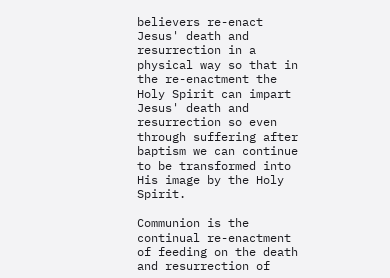believers re-enact Jesus' death and resurrection in a physical way so that in the re-enactment the Holy Spirit can impart Jesus' death and resurrection so even through suffering after baptism we can continue to be transformed into His image by the Holy Spirit.

Communion is the continual re-enactment of feeding on the death and resurrection of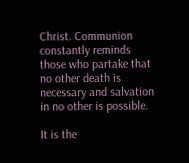Christ. Communion constantly reminds those who partake that no other death is necessary and salvation in no other is possible.

It is the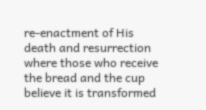re-enactment of His death and resurrection where those who receive the bread and the cup believe it is transformed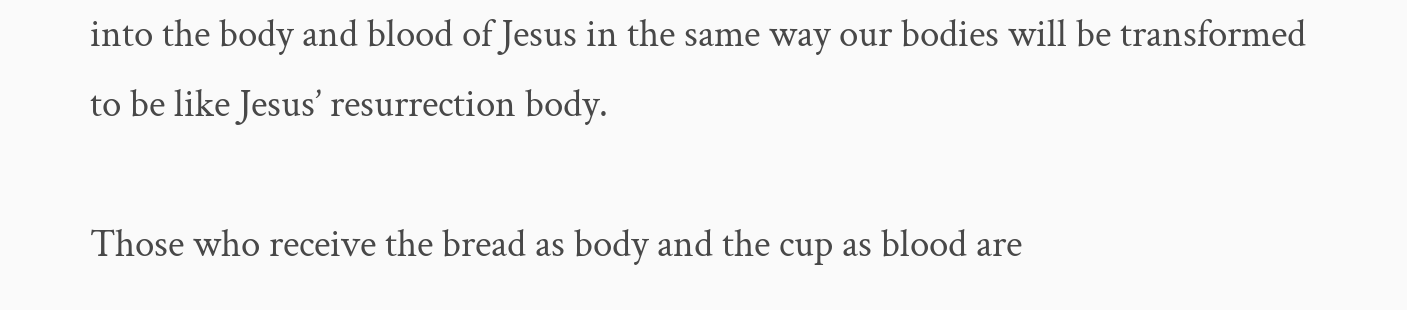into the body and blood of Jesus in the same way our bodies will be transformed to be like Jesus’ resurrection body.

Those who receive the bread as body and the cup as blood are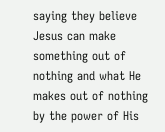saying they believe Jesus can make something out of nothing and what He makes out of nothing by the power of His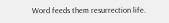Word feeds them resurrection life.